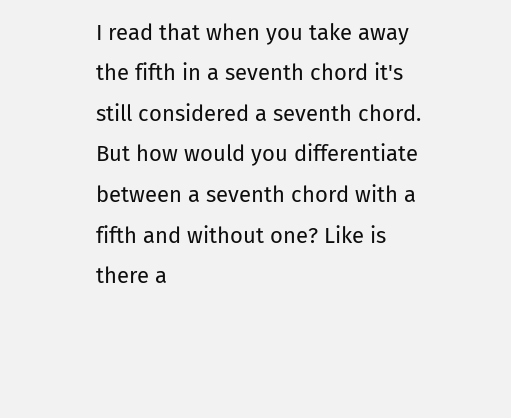I read that when you take away the fifth in a seventh chord it's still considered a seventh chord. But how would you differentiate between a seventh chord with a fifth and without one? Like is there a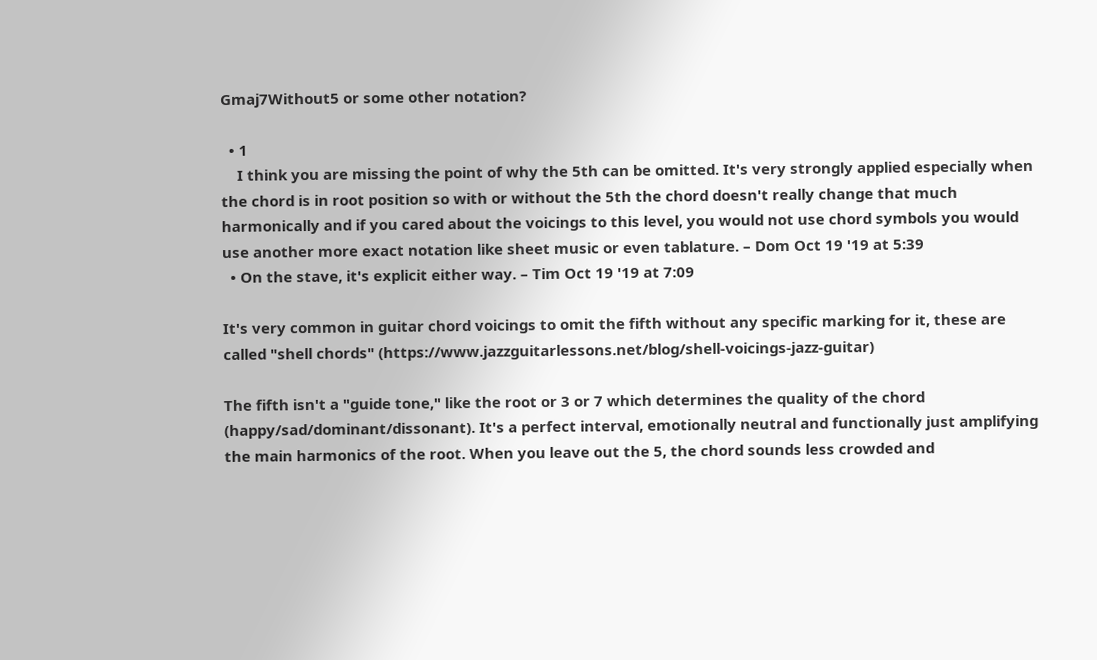Gmaj7Without5 or some other notation?

  • 1
    I think you are missing the point of why the 5th can be omitted. It's very strongly applied especially when the chord is in root position so with or without the 5th the chord doesn't really change that much harmonically and if you cared about the voicings to this level, you would not use chord symbols you would use another more exact notation like sheet music or even tablature. – Dom Oct 19 '19 at 5:39
  • On the stave, it's explicit either way. – Tim Oct 19 '19 at 7:09

It's very common in guitar chord voicings to omit the fifth without any specific marking for it, these are called "shell chords" (https://www.jazzguitarlessons.net/blog/shell-voicings-jazz-guitar)

The fifth isn't a "guide tone," like the root or 3 or 7 which determines the quality of the chord (happy/sad/dominant/dissonant). It's a perfect interval, emotionally neutral and functionally just amplifying the main harmonics of the root. When you leave out the 5, the chord sounds less crowded and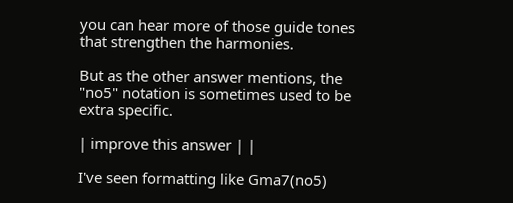you can hear more of those guide tones that strengthen the harmonies.

But as the other answer mentions, the "no5" notation is sometimes used to be extra specific.

| improve this answer | |

I've seen formatting like Gma7(no5)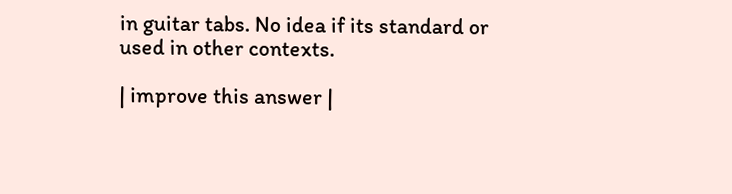in guitar tabs. No idea if its standard or used in other contexts.

| improve this answer |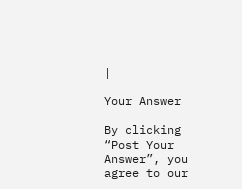|

Your Answer

By clicking “Post Your Answer”, you agree to our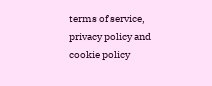terms of service, privacy policy and cookie policy